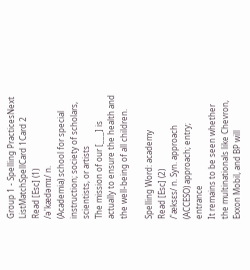Group 1 - Spelling PracticesNext
ListMatchSpellCard 1Card 2
Read [Esc] (1)
/ə'kædəmɪ/ n.
(Academia) school for special instruction; society of scholars, scientists, or artists
The mission of our [___] is actually to ensure the health and the well-being of all children.

Spelling Word: academy
Read [Esc] (2)
/'æksɛs/ n. Syn. approach
(ACCESO) approach; entry; entrance
It remains to be seen whether the multinationals like Chevron, Exxon Mobil, and BP will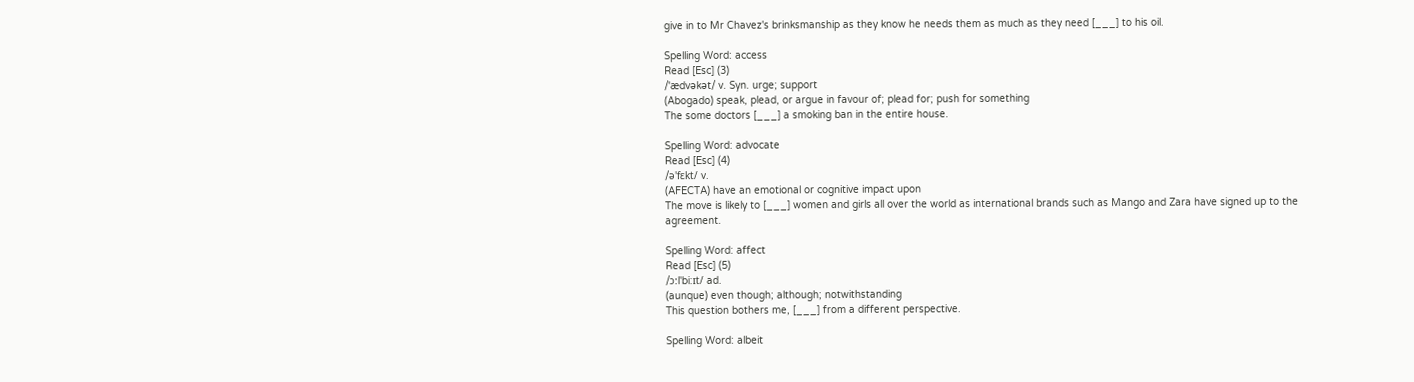give in to Mr Chavez's brinksmanship as they know he needs them as much as they need [___] to his oil.

Spelling Word: access
Read [Esc] (3)
/'ædvəkət/ v. Syn. urge; support
(Abogado) speak, plead, or argue in favour of; plead for; push for something
The some doctors [___] a smoking ban in the entire house.

Spelling Word: advocate
Read [Esc] (4)
/ə'fɛkt/ v.
(AFECTA) have an emotional or cognitive impact upon
The move is likely to [___] women and girls all over the world as international brands such as Mango and Zara have signed up to the agreement.

Spelling Word: affect
Read [Esc] (5)
/ɔ:l'bi:ɪt/ ad.
(aunque) even though; although; notwithstanding
This question bothers me, [___] from a different perspective.

Spelling Word: albeit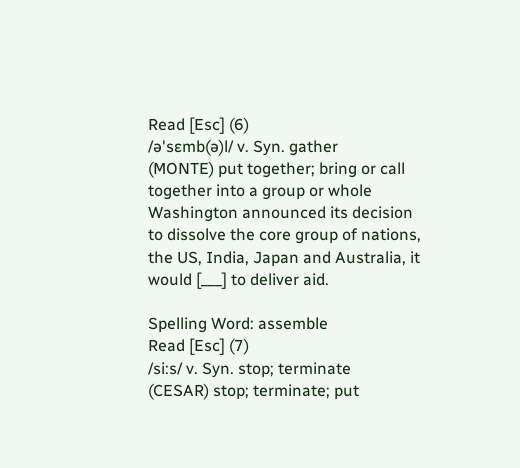Read [Esc] (6)
/ə'sɛmb(ə)l/ v. Syn. gather
(MONTE) put together; bring or call together into a group or whole
Washington announced its decision to dissolve the core group of nations, the US, India, Japan and Australia, it would [___] to deliver aid.

Spelling Word: assemble
Read [Esc] (7)
/si:s/ v. Syn. stop; terminate
(CESAR) stop; terminate; put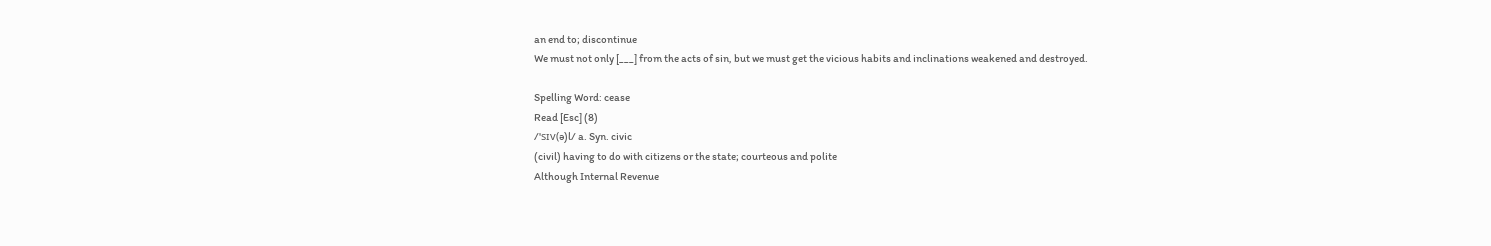an end to; discontinue
We must not only [___] from the acts of sin, but we must get the vicious habits and inclinations weakened and destroyed.

Spelling Word: cease
Read [Esc] (8)
/'sɪv(ə)l/ a. Syn. civic
(civil) having to do with citizens or the state; courteous and polite
Although Internal Revenue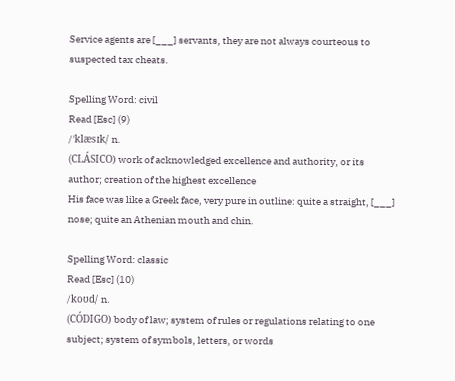Service agents are [___] servants, they are not always courteous to suspected tax cheats.

Spelling Word: civil
Read [Esc] (9)
/'klæsɪk/ n.
(CLÁSICO) work of acknowledged excellence and authority, or its author; creation of the highest excellence
His face was like a Greek face, very pure in outline: quite a straight, [___] nose; quite an Athenian mouth and chin.

Spelling Word: classic
Read [Esc] (10)
/koʊd/ n.
(CÓDIGO) body of law; system of rules or regulations relating to one subject; system of symbols, letters, or words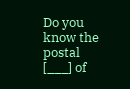Do you know the postal [___] of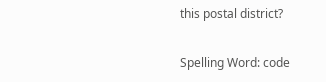this postal district?

Spelling Word: code